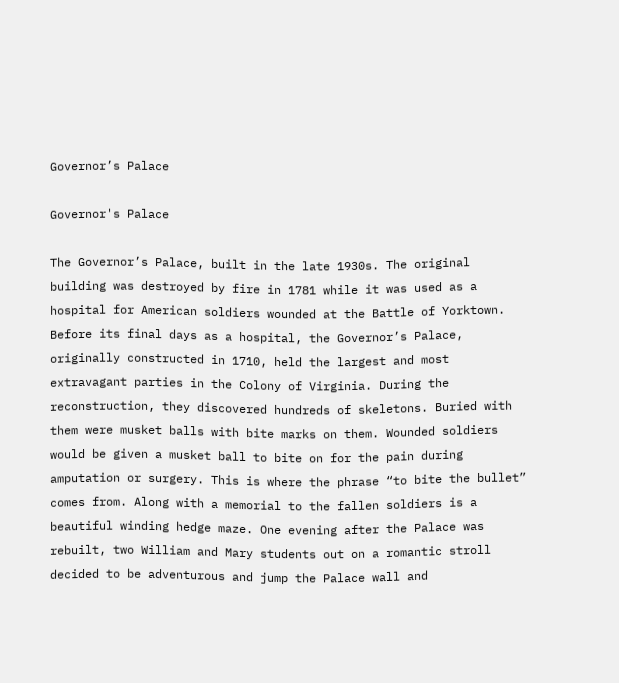Governor’s Palace

Governor's Palace

The Governor’s Palace, built in the late 1930s. The original building was destroyed by fire in 1781 while it was used as a hospital for American soldiers wounded at the Battle of Yorktown. Before its final days as a hospital, the Governor’s Palace, originally constructed in 1710, held the largest and most extravagant parties in the Colony of Virginia. During the reconstruction, they discovered hundreds of skeletons. Buried with them were musket balls with bite marks on them. Wounded soldiers would be given a musket ball to bite on for the pain during amputation or surgery. This is where the phrase “to bite the bullet” comes from. Along with a memorial to the fallen soldiers is a beautiful winding hedge maze. One evening after the Palace was rebuilt, two William and Mary students out on a romantic stroll decided to be adventurous and jump the Palace wall and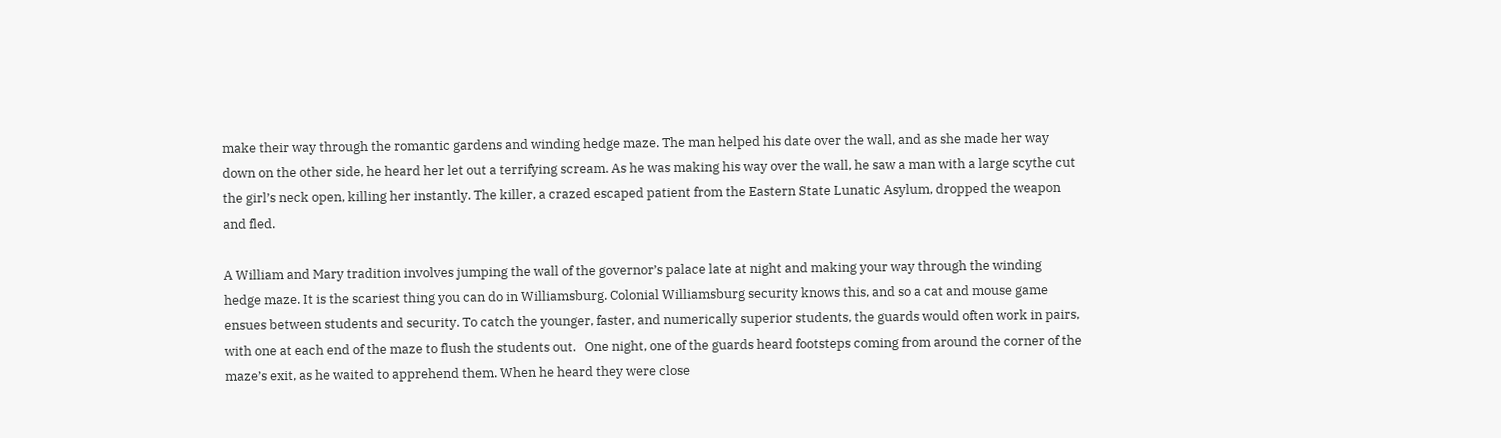make their way through the romantic gardens and winding hedge maze. The man helped his date over the wall, and as she made her way down on the other side, he heard her let out a terrifying scream. As he was making his way over the wall, he saw a man with a large scythe cut the girl’s neck open, killing her instantly. The killer, a crazed escaped patient from the Eastern State Lunatic Asylum, dropped the weapon and fled.

A William and Mary tradition involves jumping the wall of the governor’s palace late at night and making your way through the winding hedge maze. It is the scariest thing you can do in Williamsburg. Colonial Williamsburg security knows this, and so a cat and mouse game ensues between students and security. To catch the younger, faster, and numerically superior students, the guards would often work in pairs, with one at each end of the maze to flush the students out.   One night, one of the guards heard footsteps coming from around the corner of the maze’s exit, as he waited to apprehend them. When he heard they were close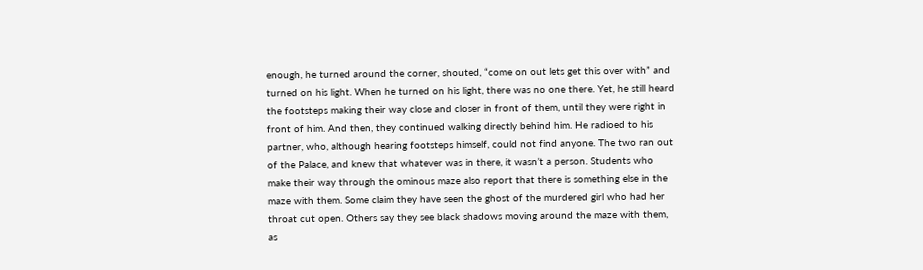enough, he turned around the corner, shouted, “come on out lets get this over with” and turned on his light. When he turned on his light, there was no one there. Yet, he still heard the footsteps making their way close and closer in front of them, until they were right in front of him. And then, they continued walking directly behind him. He radioed to his partner, who, although hearing footsteps himself, could not find anyone. The two ran out of the Palace, and knew that whatever was in there, it wasn’t a person. Students who make their way through the ominous maze also report that there is something else in the maze with them. Some claim they have seen the ghost of the murdered girl who had her throat cut open. Others say they see black shadows moving around the maze with them, as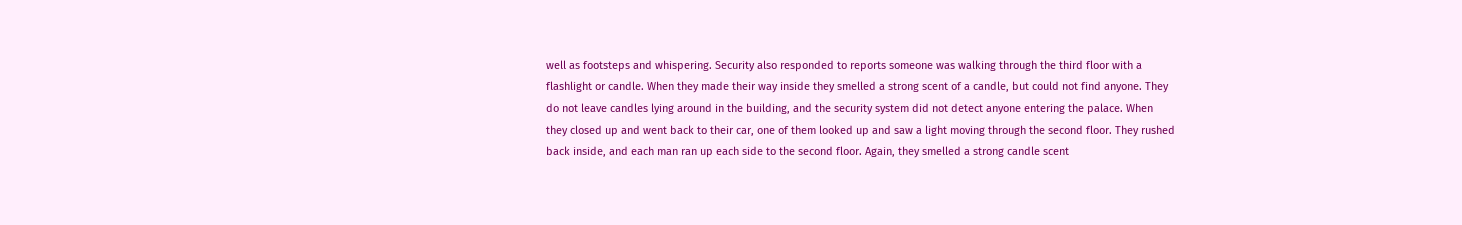well as footsteps and whispering. Security also responded to reports someone was walking through the third floor with a flashlight or candle. When they made their way inside they smelled a strong scent of a candle, but could not find anyone. They do not leave candles lying around in the building, and the security system did not detect anyone entering the palace. When they closed up and went back to their car, one of them looked up and saw a light moving through the second floor. They rushed back inside, and each man ran up each side to the second floor. Again, they smelled a strong candle scent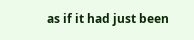as if it had just been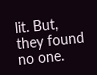lit. But, they found no one.